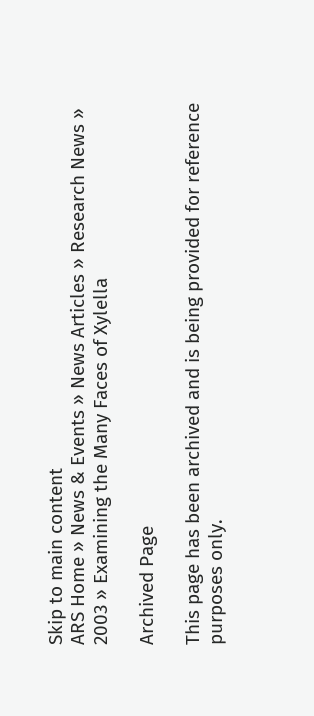Skip to main content
ARS Home » News & Events » News Articles » Research News » 2003 » Examining the Many Faces of Xylella

Archived Page

This page has been archived and is being provided for reference purposes only.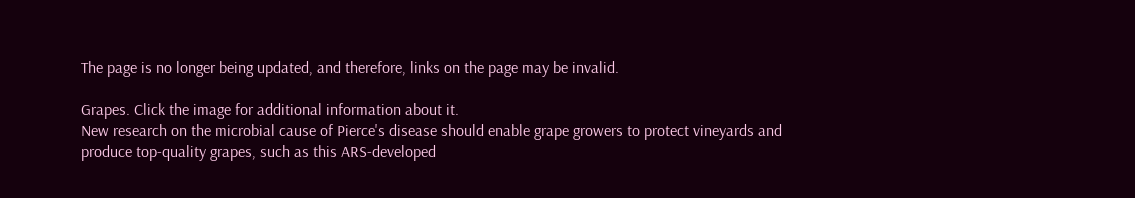The page is no longer being updated, and therefore, links on the page may be invalid.

Grapes. Click the image for additional information about it.
New research on the microbial cause of Pierce's disease should enable grape growers to protect vineyards and produce top-quality grapes, such as this ARS-developed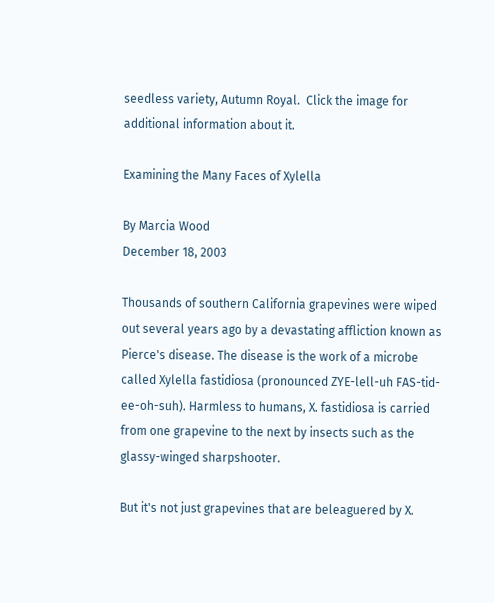seedless variety, Autumn Royal.  Click the image for additional information about it.

Examining the Many Faces of Xylella

By Marcia Wood
December 18, 2003

Thousands of southern California grapevines were wiped out several years ago by a devastating affliction known as Pierce's disease. The disease is the work of a microbe called Xylella fastidiosa (pronounced ZYE-lell-uh FAS-tid-ee-oh-suh). Harmless to humans, X. fastidiosa is carried from one grapevine to the next by insects such as the glassy-winged sharpshooter.

But it's not just grapevines that are beleaguered by X.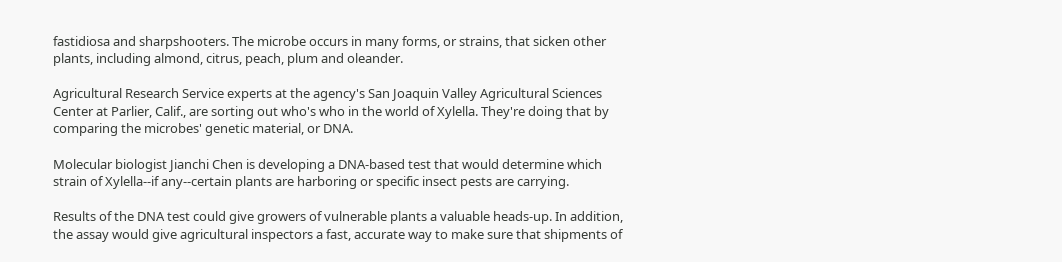fastidiosa and sharpshooters. The microbe occurs in many forms, or strains, that sicken other plants, including almond, citrus, peach, plum and oleander.

Agricultural Research Service experts at the agency's San Joaquin Valley Agricultural Sciences Center at Parlier, Calif., are sorting out who's who in the world of Xylella. They're doing that by comparing the microbes' genetic material, or DNA.

Molecular biologist Jianchi Chen is developing a DNA-based test that would determine which strain of Xylella--if any--certain plants are harboring or specific insect pests are carrying.

Results of the DNA test could give growers of vulnerable plants a valuable heads-up. In addition, the assay would give agricultural inspectors a fast, accurate way to make sure that shipments of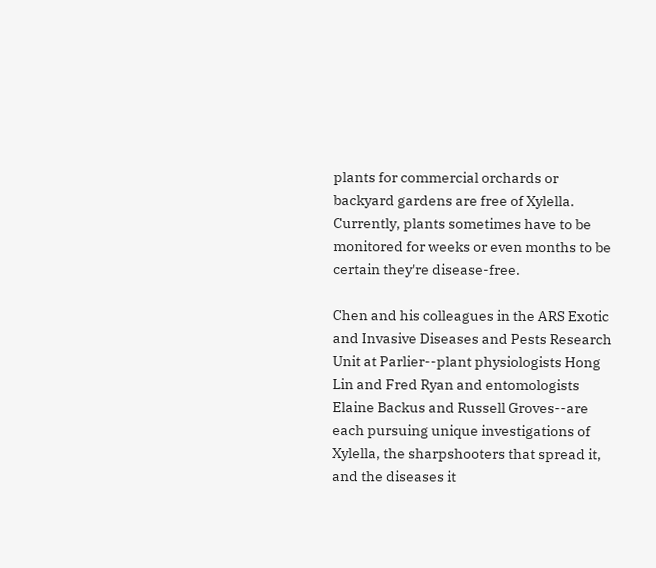plants for commercial orchards or backyard gardens are free of Xylella. Currently, plants sometimes have to be monitored for weeks or even months to be certain they're disease-free.

Chen and his colleagues in the ARS Exotic and Invasive Diseases and Pests Research Unit at Parlier--plant physiologists Hong Lin and Fred Ryan and entomologists Elaine Backus and Russell Groves--are each pursuing unique investigations of Xylella, the sharpshooters that spread it, and the diseases it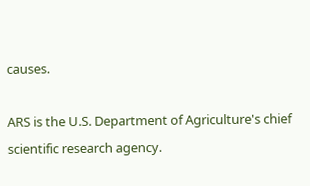causes.

ARS is the U.S. Department of Agriculture's chief scientific research agency.